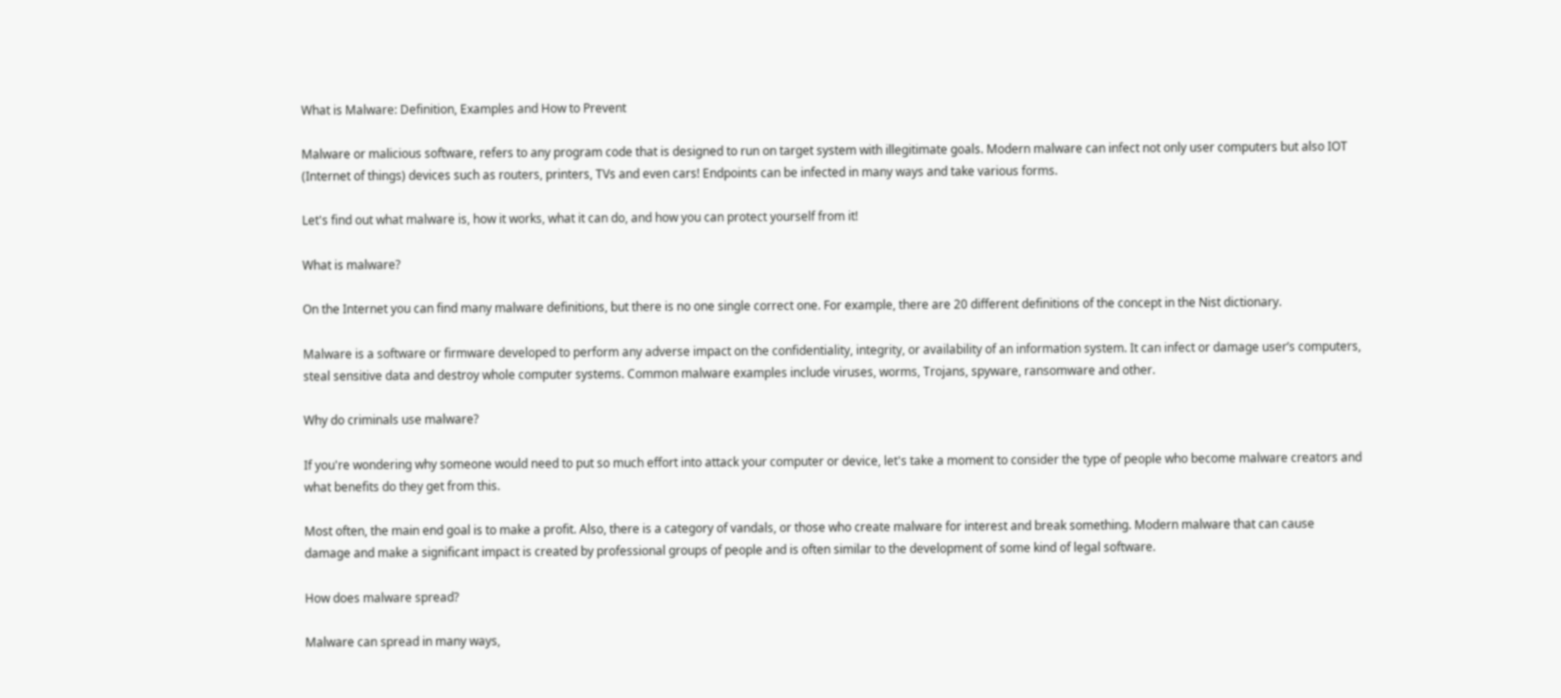What is Malware: Definition, Examples and How to Prevent

Malware or malicious software, refers to any program code that is designed to run on target system with illegitimate goals. Modern malware can infect not only user computers but also IOT (Internet of things) devices such as routers, printers, TVs and even cars! Endpoints can be infected in many ways and take various forms.

Let's find out what malware is, how it works, what it can do, and how you can protect yourself from it!

What is malware?

On the Internet you can find many malware definitions, but there is no one single correct one. For example, there are 20 different definitions of the concept in the Nist dictionary.

Malware is a software or firmware developed to perform any adverse impact on the confidentiality, integrity, or availability of an information system. It can infect or damage user’s computers, steal sensitive data and destroy whole computer systems. Common malware examples include viruses, worms, Trojans, spyware, ransomware and other.

Why do criminals use malware?

If you're wondering why someone would need to put so much effort into attack your computer or device, let's take a moment to consider the type of people who become malware creators and what benefits do they get from this.

Most often, the main end goal is to make a profit. Also, there is a category of vandals, or those who create malware for interest and break something. Modern malware that can cause damage and make a significant impact is created by professional groups of people and is often similar to the development of some kind of legal software.

How does malware spread?

Malware can spread in many ways,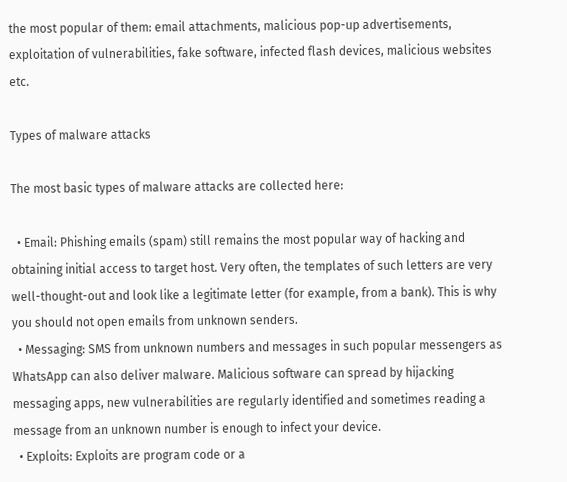the most popular of them: email attachments, malicious pop-up advertisements, exploitation of vulnerabilities, fake software, infected flash devices, malicious websites etc.

Types of malware attacks

The most basic types of malware attacks are collected here:

  • Email: Phishing emails (spam) still remains the most popular way of hacking and obtaining initial access to target host. Very often, the templates of such letters are very well-thought-out and look like a legitimate letter (for example, from a bank). This is why you should not open emails from unknown senders.
  • Messaging: SMS from unknown numbers and messages in such popular messengers as WhatsApp can also deliver malware. Malicious software can spread by hijacking messaging apps, new vulnerabilities are regularly identified and sometimes reading a message from an unknown number is enough to infect your device.
  • Exploits: Exploits are program code or a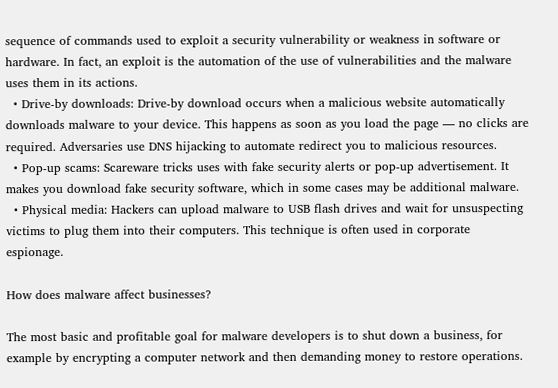sequence of commands used to exploit a security vulnerability or weakness in software or hardware. In fact, an exploit is the automation of the use of vulnerabilities and the malware uses them in its actions.
  • Drive-by downloads: Drive-by download occurs when a malicious website automatically downloads malware to your device. This happens as soon as you load the page — no clicks are required. Adversaries use DNS hijacking to automate redirect you to malicious resources.
  • Pop-up scams: Scareware tricks uses with fake security alerts or pop-up advertisement. It makes you download fake security software, which in some cases may be additional malware.
  • Physical media: Hackers can upload malware to USB flash drives and wait for unsuspecting victims to plug them into their computers. This technique is often used in corporate espionage.

How does malware affect businesses?

The most basic and profitable goal for malware developers is to shut down a business, for example by encrypting a computer network and then demanding money to restore operations.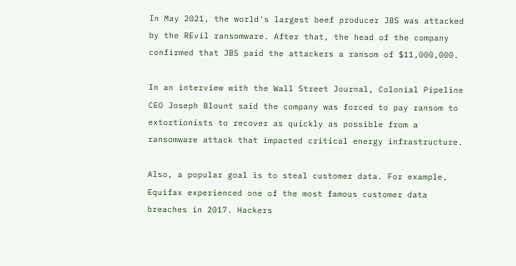In May 2021, the world's largest beef producer JBS was attacked by the REvil ransomware. After that, the head of the company confirmed that JBS paid the attackers a ransom of $11,000,000.

In an interview with the Wall Street Journal, Colonial Pipeline CEO Joseph Blount said the company was forced to pay ransom to extortionists to recover as quickly as possible from a ransomware attack that impacted critical energy infrastructure.

Also, a popular goal is to steal customer data. For example, Equifax experienced one of the most famous customer data breaches in 2017. Hackers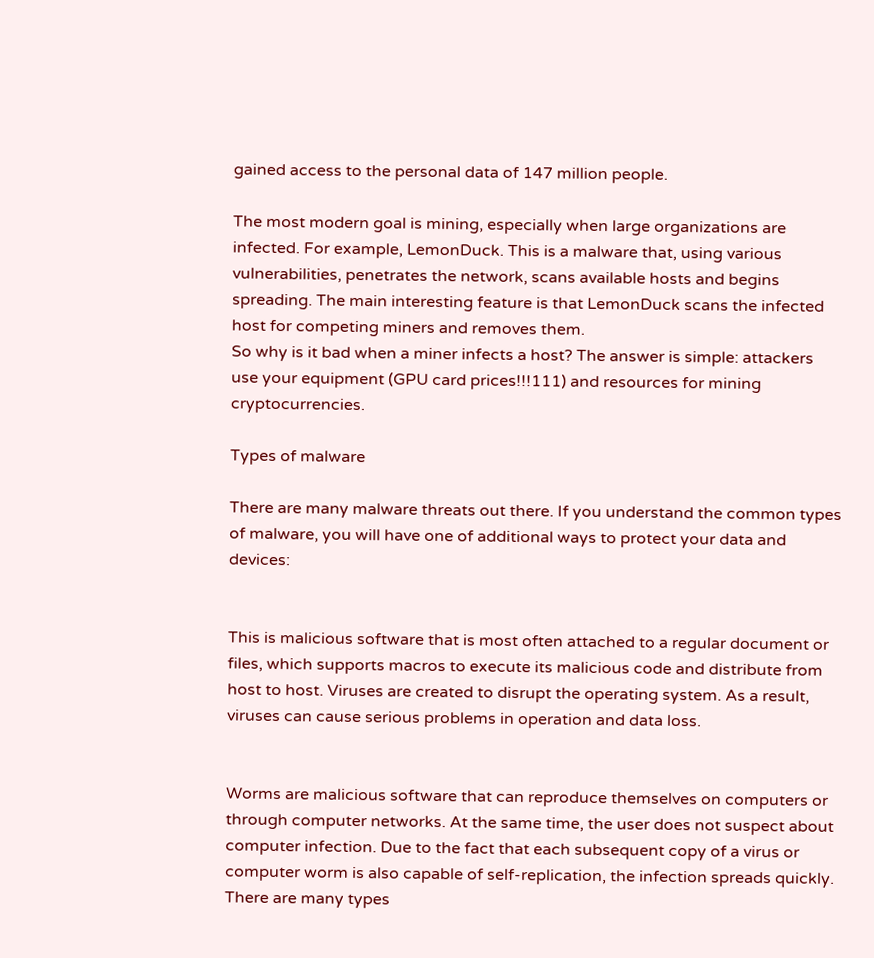gained access to the personal data of 147 million people.

The most modern goal is mining, especially when large organizations are infected. For example, LemonDuck. This is a malware that, using various vulnerabilities, penetrates the network, scans available hosts and begins spreading. The main interesting feature is that LemonDuck scans the infected host for competing miners and removes them.
So why is it bad when a miner infects a host? The answer is simple: attackers use your equipment (GPU card prices!!!111) and resources for mining cryptocurrencies.

Types of malware

There are many malware threats out there. If you understand the common types of malware, you will have one of additional ways to protect your data and devices:


This is malicious software that is most often attached to a regular document or files, which supports macros to execute its malicious code and distribute from host to host. Viruses are created to disrupt the operating system. As a result, viruses can cause serious problems in operation and data loss.


Worms are malicious software that can reproduce themselves on computers or through computer networks. At the same time, the user does not suspect about computer infection. Due to the fact that each subsequent copy of a virus or computer worm is also capable of self-replication, the infection spreads quickly. There are many types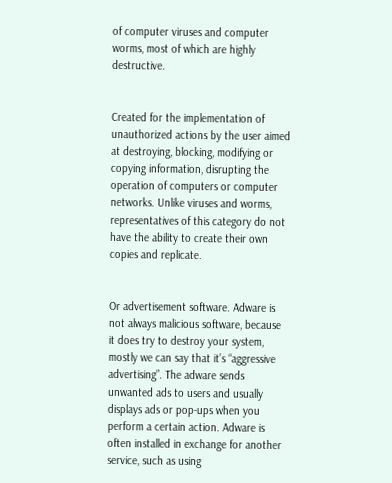of computer viruses and computer worms, most of which are highly destructive.


Created for the implementation of unauthorized actions by the user aimed at destroying, blocking, modifying or copying information, disrupting the operation of computers or computer networks. Unlike viruses and worms, representatives of this category do not have the ability to create their own copies and replicate.


Or advertisement software. Adware is not always malicious software, because it does try to destroy your system, mostly we can say that it’s “aggressive advertising”. The adware sends unwanted ads to users and usually displays ads or pop-ups when you perform a certain action. Adware is often installed in exchange for another service, such as using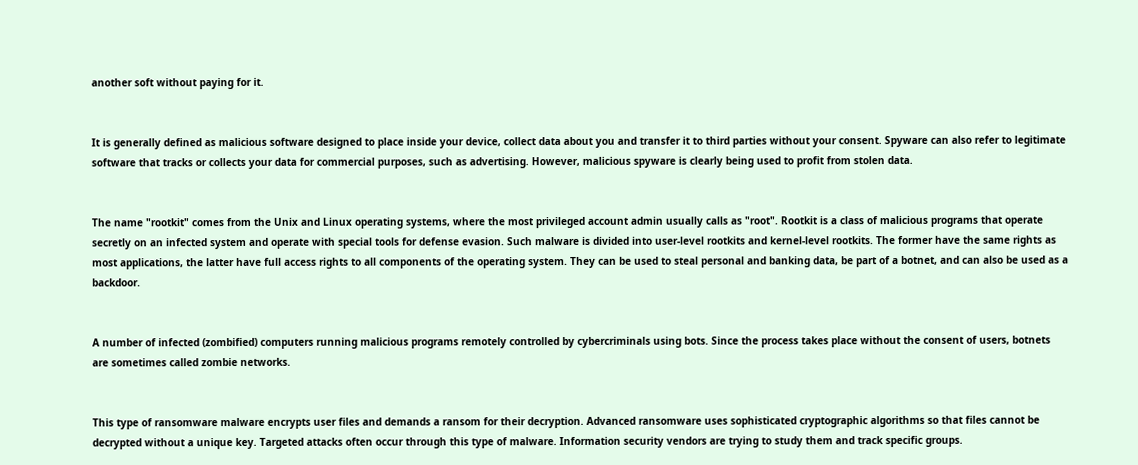another soft without paying for it.


It is generally defined as malicious software designed to place inside your device, collect data about you and transfer it to third parties without your consent. Spyware can also refer to legitimate software that tracks or collects your data for commercial purposes, such as advertising. However, malicious spyware is clearly being used to profit from stolen data.


The name "rootkit" comes from the Unix and Linux operating systems, where the most privileged account admin usually calls as "root". Rootkit is a class of malicious programs that operate secretly on an infected system and operate with special tools for defense evasion. Such malware is divided into user-level rootkits and kernel-level rootkits. The former have the same rights as most applications, the latter have full access rights to all components of the operating system. They can be used to steal personal and banking data, be part of a botnet, and can also be used as a backdoor.


A number of infected (zombified) computers running malicious programs remotely controlled by cybercriminals using bots. Since the process takes place without the consent of users, botnets are sometimes called zombie networks.


This type of ransomware malware encrypts user files and demands a ransom for their decryption. Advanced ransomware uses sophisticated cryptographic algorithms so that files cannot be decrypted without a unique key. Targeted attacks often occur through this type of malware. Information security vendors are trying to study them and track specific groups.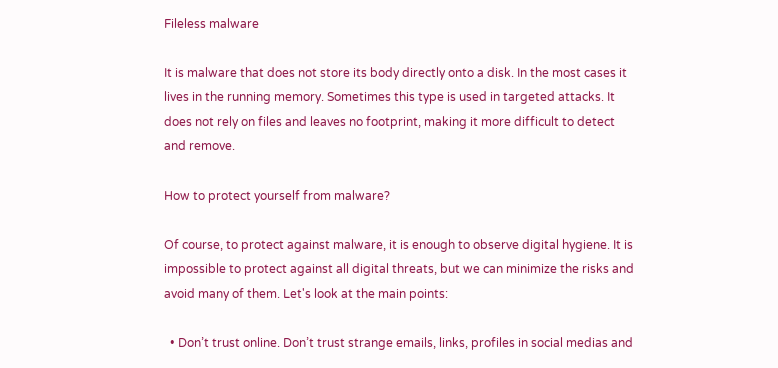Fileless malware

It is malware that does not store its body directly onto a disk. In the most cases it lives in the running memory. Sometimes this type is used in targeted attacks. It does not rely on files and leaves no footprint, making it more difficult to detect and remove.

How to protect yourself from malware?

Of course, to protect against malware, it is enough to observe digital hygiene. It is impossible to protect against all digital threats, but we can minimize the risks and avoid many of them. Let's look at the main points:

  • Don’t trust online. Don’t trust strange emails, links, profiles in social medias and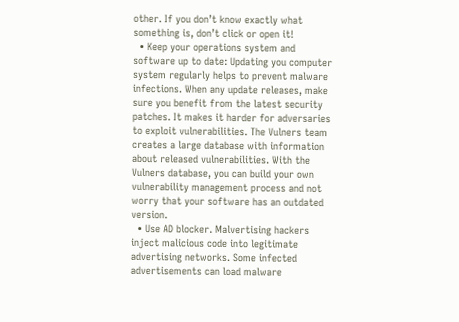other. If you don’t know exactly what something is, don’t click or open it!
  • Keep your operations system and software up to date: Updating you computer system regularly helps to prevent malware infections. When any update releases, make sure you benefit from the latest security patches. It makes it harder for adversaries to exploit vulnerabilities. The Vulners team creates a large database with information about released vulnerabilities. With the Vulners database, you can build your own vulnerability management process and not worry that your software has an outdated version.
  • Use AD blocker. Malvertising hackers inject malicious code into legitimate advertising networks. Some infected advertisements can load malware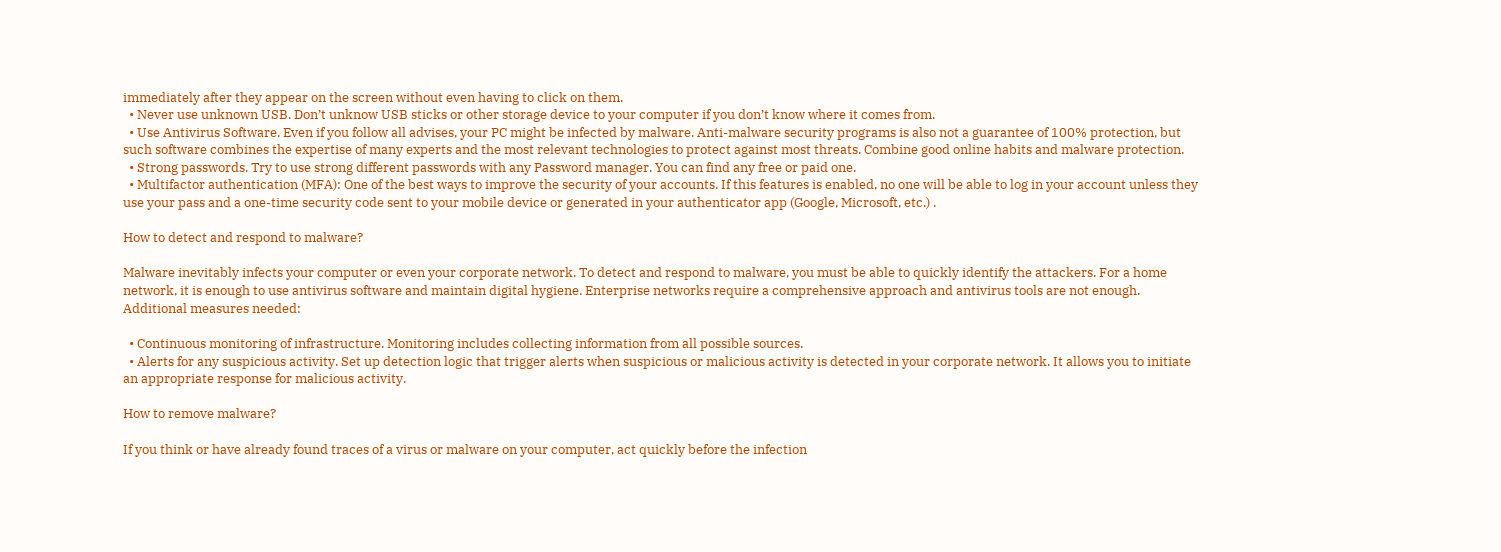immediately after they appear on the screen without even having to click on them.
  • Never use unknown USB. Don’t unknow USB sticks or other storage device to your computer if you don’t know where it comes from.
  • Use Antivirus Software. Even if you follow all advises, your PC might be infected by malware. Anti-malware security programs is also not a guarantee of 100% protection, but such software combines the expertise of many experts and the most relevant technologies to protect against most threats. Combine good online habits and malware protection.
  • Strong passwords. Try to use strong different passwords with any Password manager. You can find any free or paid one.
  • Multifactor authentication (MFA): One of the best ways to improve the security of your accounts. If this features is enabled, no one will be able to log in your account unless they use your pass and a one-time security code sent to your mobile device or generated in your authenticator app (Google, Microsoft, etc.) .

How to detect and respond to malware?

Malware inevitably infects your computer or even your corporate network. To detect and respond to malware, you must be able to quickly identify the attackers. For a home network, it is enough to use antivirus software and maintain digital hygiene. Enterprise networks require a comprehensive approach and antivirus tools are not enough. Additional measures needed:

  • Continuous monitoring of infrastructure. Monitoring includes collecting information from all possible sources.
  • Alerts for any suspicious activity. Set up detection logic that trigger alerts when suspicious or malicious activity is detected in your corporate network. It allows you to initiate an appropriate response for malicious activity.

How to remove malware?

If you think or have already found traces of a virus or malware on your computer, act quickly before the infection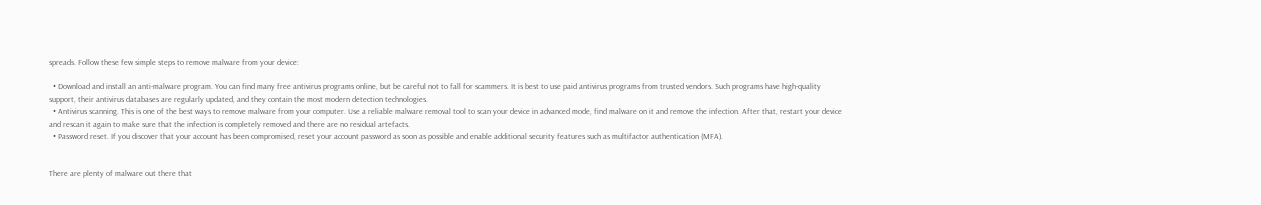spreads. Follow these few simple steps to remove malware from your device:

  • Download and install an anti-malware program. You can find many free antivirus programs online, but be careful not to fall for scammers. It is best to use paid antivirus programs from trusted vendors. Such programs have high-quality support, their antivirus databases are regularly updated, and they contain the most modern detection technologies.
  • Antivirus scanning. This is one of the best ways to remove malware from your computer. Use a reliable malware removal tool to scan your device in advanced mode, find malware on it and remove the infection. After that, restart your device and rescan it again to make sure that the infection is completely removed and there are no residual artefacts.
  • Password reset. If you discover that your account has been compromised, reset your account password as soon as possible and enable additional security features such as multifactor authentication (MFA).


There are plenty of malware out there that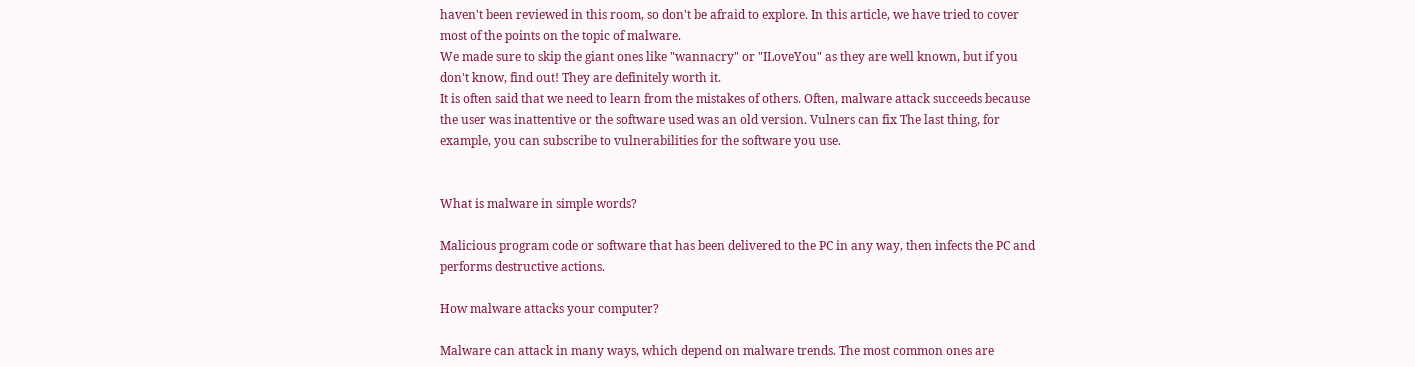haven't been reviewed in this room, so don't be afraid to explore. In this article, we have tried to cover most of the points on the topic of malware.
We made sure to skip the giant ones like "wannacry" or "ILoveYou" as they are well known, but if you don't know, find out! They are definitely worth it.
It is often said that we need to learn from the mistakes of others. Often, malware attack succeeds because the user was inattentive or the software used was an old version. Vulners can fix The last thing, for example, you can subscribe to vulnerabilities for the software you use.


What is malware in simple words?

Malicious program code or software that has been delivered to the PC in any way, then infects the PC and performs destructive actions.

How malware attacks your computer?

Malware can attack in many ways, which depend on malware trends. The most common ones are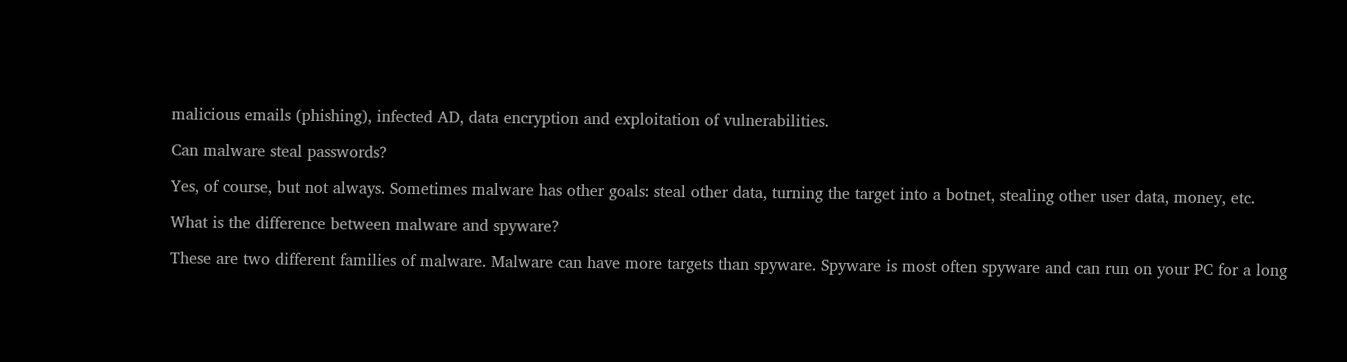malicious emails (phishing), infected AD, data encryption and exploitation of vulnerabilities.

Can malware steal passwords?

Yes, of course, but not always. Sometimes malware has other goals: steal other data, turning the target into a botnet, stealing other user data, money, etc.

What is the difference between malware and spyware?

These are two different families of malware. Malware can have more targets than spyware. Spyware is most often spyware and can run on your PC for a long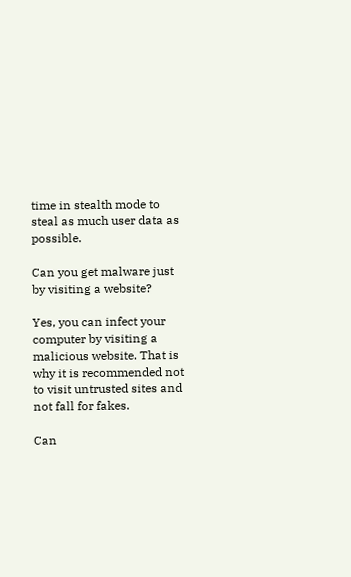time in stealth mode to steal as much user data as possible.

Can you get malware just by visiting a website?

Yes, you can infect your computer by visiting a malicious website. That is why it is recommended not to visit untrusted sites and not fall for fakes.

Can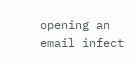opening an email infect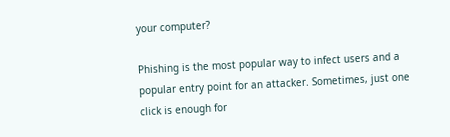your computer?

Phishing is the most popular way to infect users and a popular entry point for an attacker. Sometimes, just one click is enough for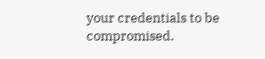your credentials to be compromised.